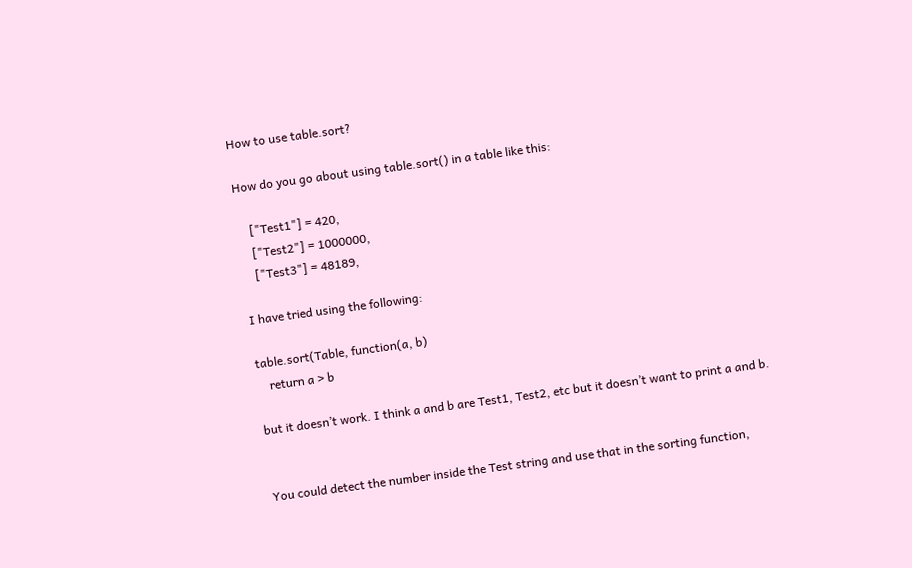How to use table.sort?

How do you go about using table.sort() in a table like this:

    ["Test1"] = 420,
    ["Test2"] = 1000000,
    ["Test3"] = 48189,

I have tried using the following:

table.sort(Table, function(a, b)
    return a > b

but it doesn’t work. I think a and b are Test1, Test2, etc but it doesn’t want to print a and b.


You could detect the number inside the Test string and use that in the sorting function,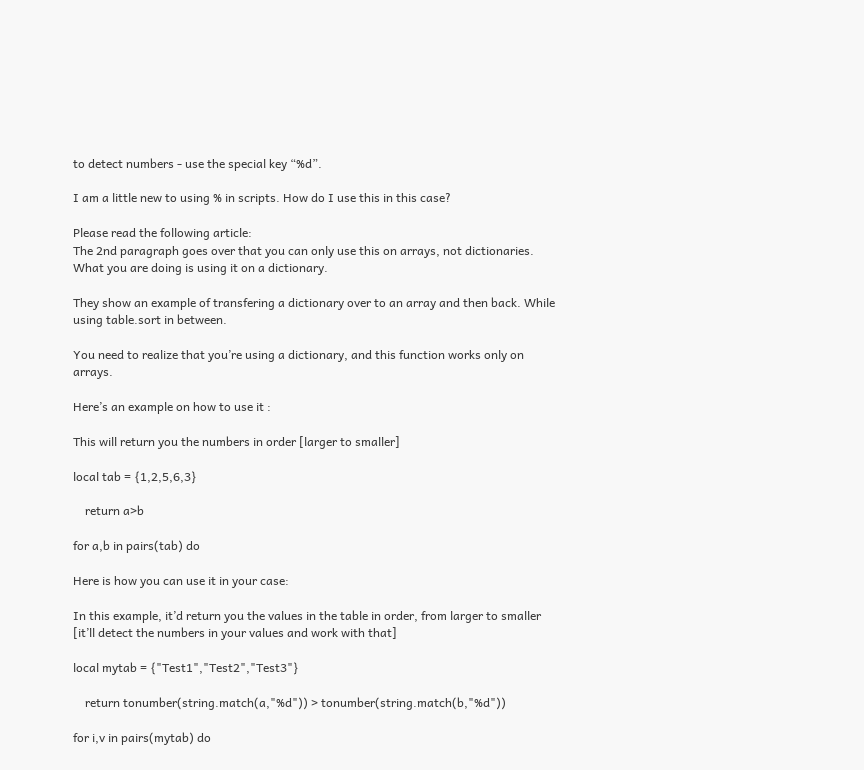to detect numbers - use the special key “%d”.

I am a little new to using % in scripts. How do I use this in this case?

Please read the following article:
The 2nd paragraph goes over that you can only use this on arrays, not dictionaries. What you are doing is using it on a dictionary.

They show an example of transfering a dictionary over to an array and then back. While using table.sort in between.

You need to realize that you’re using a dictionary, and this function works only on arrays.

Here’s an example on how to use it :

This will return you the numbers in order [larger to smaller]

local tab = {1,2,5,6,3}

    return a>b

for a,b in pairs(tab) do

Here is how you can use it in your case:

In this example, it’d return you the values in the table in order, from larger to smaller [it’ll detect the numbers in your values and work with that]

local mytab = {"Test1","Test2","Test3"}

    return tonumber(string.match(a,"%d")) > tonumber(string.match(b,"%d"))

for i,v in pairs(mytab) do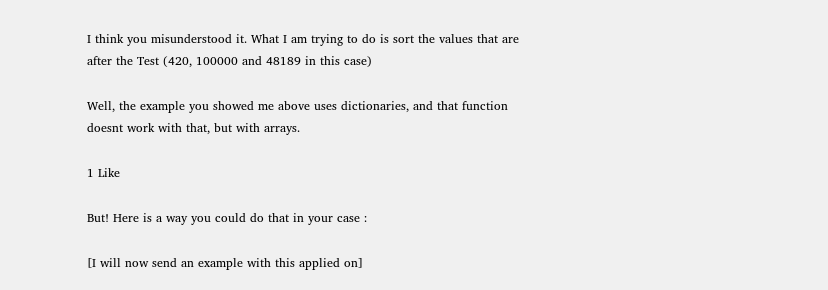I think you misunderstood it. What I am trying to do is sort the values that are after the Test (420, 100000 and 48189 in this case)

Well, the example you showed me above uses dictionaries, and that function doesnt work with that, but with arrays.

1 Like

But! Here is a way you could do that in your case :

[I will now send an example with this applied on]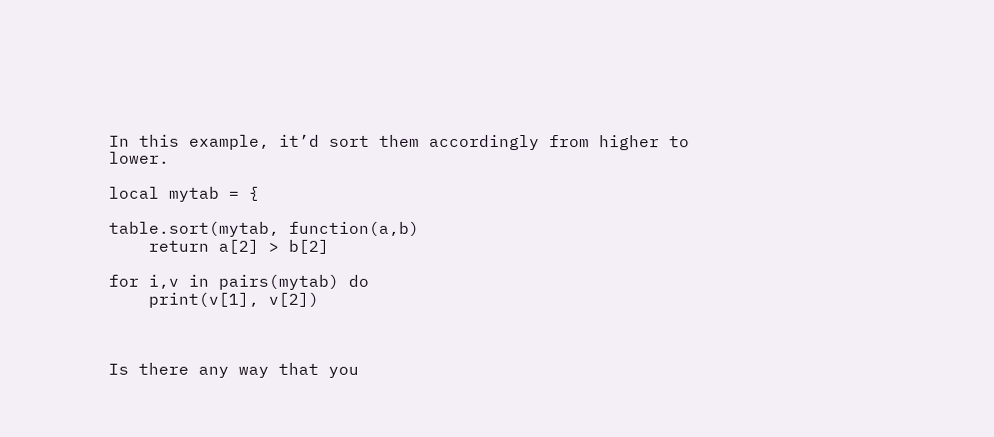In this example, it’d sort them accordingly from higher to lower.

local mytab = {

table.sort(mytab, function(a,b)
    return a[2] > b[2]

for i,v in pairs(mytab) do
    print(v[1], v[2])



Is there any way that you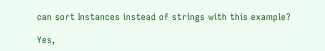can sort Instances instead of strings with this example?

Yes,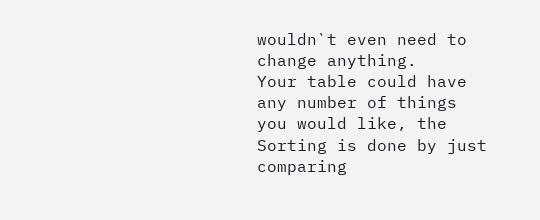wouldn`t even need to change anything.
Your table could have any number of things you would like, the Sorting is done by just comparing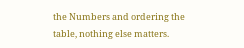the Numbers and ordering the table, nothing else matters.